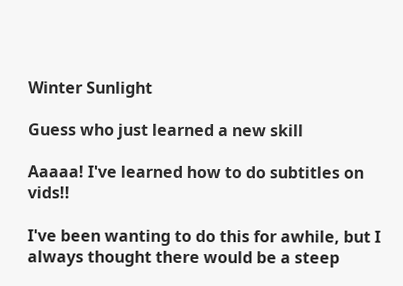Winter Sunlight

Guess who just learned a new skill

Aaaaa! I've learned how to do subtitles on vids!!

I've been wanting to do this for awhile, but I always thought there would be a steep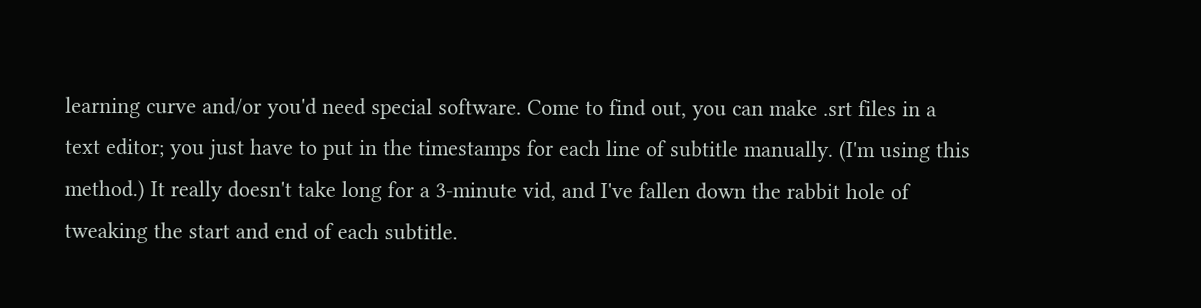learning curve and/or you'd need special software. Come to find out, you can make .srt files in a text editor; you just have to put in the timestamps for each line of subtitle manually. (I'm using this method.) It really doesn't take long for a 3-minute vid, and I've fallen down the rabbit hole of tweaking the start and end of each subtitle.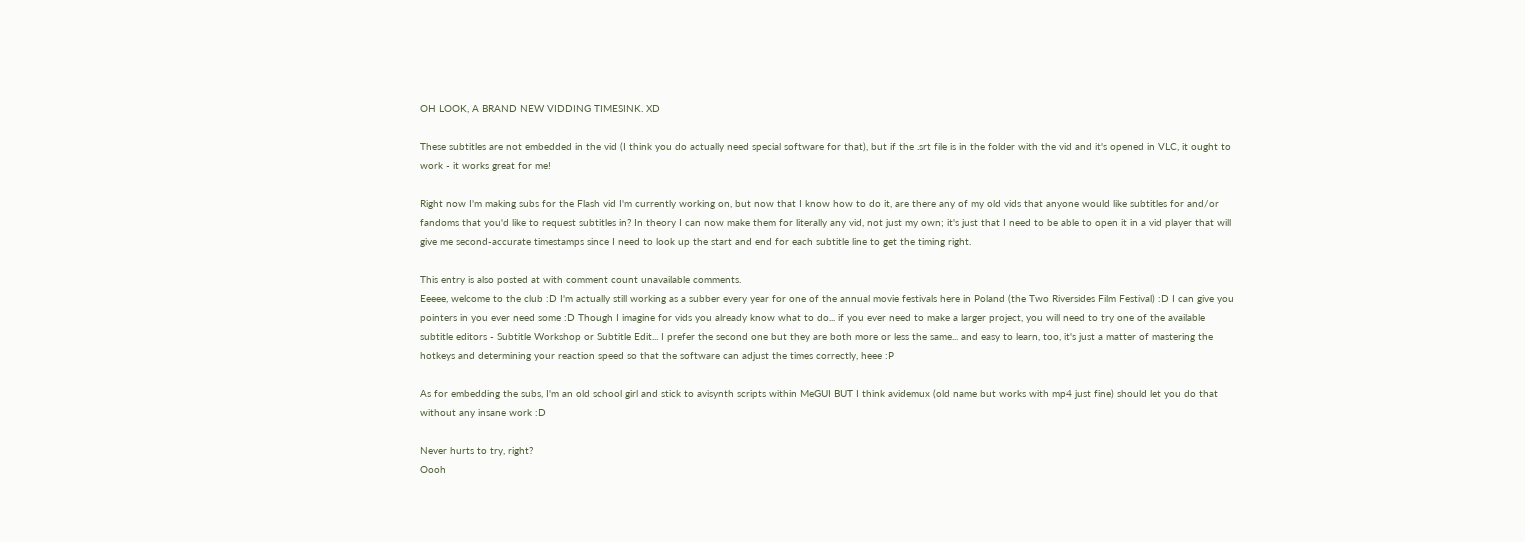OH LOOK, A BRAND NEW VIDDING TIMESINK. XD

These subtitles are not embedded in the vid (I think you do actually need special software for that), but if the .srt file is in the folder with the vid and it's opened in VLC, it ought to work - it works great for me!

Right now I'm making subs for the Flash vid I'm currently working on, but now that I know how to do it, are there any of my old vids that anyone would like subtitles for and/or fandoms that you'd like to request subtitles in? In theory I can now make them for literally any vid, not just my own; it's just that I need to be able to open it in a vid player that will give me second-accurate timestamps since I need to look up the start and end for each subtitle line to get the timing right.

This entry is also posted at with comment count unavailable comments.
Eeeee, welcome to the club :D I'm actually still working as a subber every year for one of the annual movie festivals here in Poland (the Two Riversides Film Festival) :D I can give you pointers in you ever need some :D Though I imagine for vids you already know what to do... if you ever need to make a larger project, you will need to try one of the available subtitle editors - Subtitle Workshop or Subtitle Edit... I prefer the second one but they are both more or less the same... and easy to learn, too, it's just a matter of mastering the hotkeys and determining your reaction speed so that the software can adjust the times correctly, heee :P

As for embedding the subs, I'm an old school girl and stick to avisynth scripts within MeGUI BUT I think avidemux (old name but works with mp4 just fine) should let you do that without any insane work :D

Never hurts to try, right?
Oooh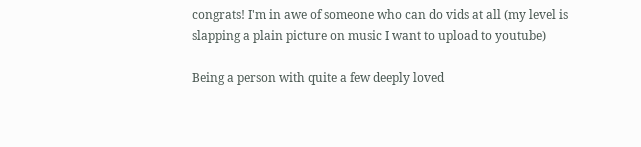congrats! I'm in awe of someone who can do vids at all (my level is slapping a plain picture on music I want to upload to youtube)

Being a person with quite a few deeply loved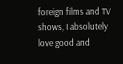foreign films and TV shows, I absolutely love good and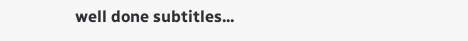well done subtitles...